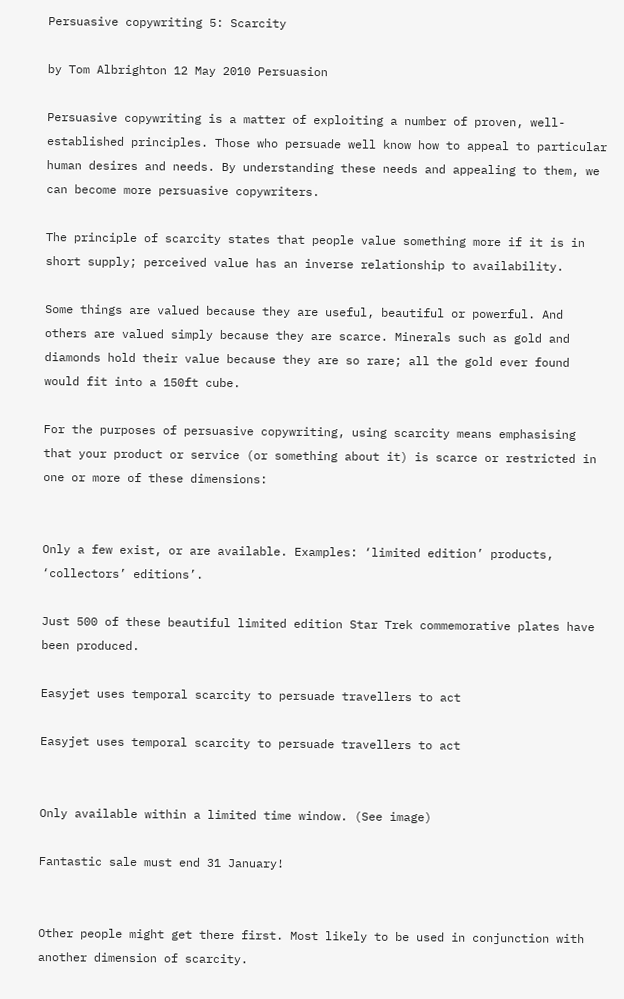Persuasive copywriting 5: Scarcity

by Tom Albrighton 12 May 2010 Persuasion

Persuasive copywriting is a matter of exploiting a number of proven, well-established principles. Those who persuade well know how to appeal to particular human desires and needs. By understanding these needs and appealing to them, we can become more persuasive copywriters.

The principle of scarcity states that people value something more if it is in short supply; perceived value has an inverse relationship to availability.

Some things are valued because they are useful, beautiful or powerful. And others are valued simply because they are scarce. Minerals such as gold and diamonds hold their value because they are so rare; all the gold ever found would fit into a 150ft cube.

For the purposes of persuasive copywriting, using scarcity means emphasising that your product or service (or something about it) is scarce or restricted in one or more of these dimensions:


Only a few exist, or are available. Examples: ‘limited edition’ products, ‘collectors’ editions’.

Just 500 of these beautiful limited edition Star Trek commemorative plates have been produced.

Easyjet uses temporal scarcity to persuade travellers to act

Easyjet uses temporal scarcity to persuade travellers to act


Only available within a limited time window. (See image)

Fantastic sale must end 31 January!


Other people might get there first. Most likely to be used in conjunction with another dimension of scarcity.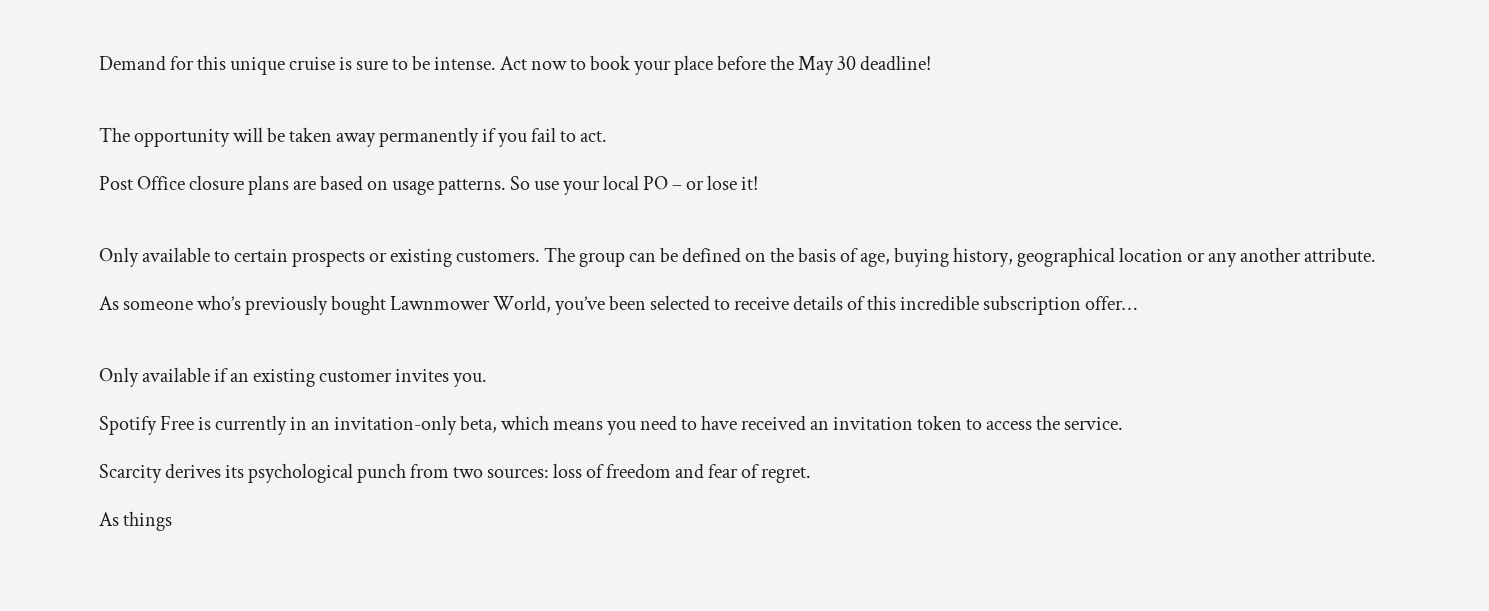Demand for this unique cruise is sure to be intense. Act now to book your place before the May 30 deadline!


The opportunity will be taken away permanently if you fail to act.

Post Office closure plans are based on usage patterns. So use your local PO – or lose it!


Only available to certain prospects or existing customers. The group can be defined on the basis of age, buying history, geographical location or any another attribute.

As someone who’s previously bought Lawnmower World, you’ve been selected to receive details of this incredible subscription offer…


Only available if an existing customer invites you.

Spotify Free is currently in an invitation-only beta, which means you need to have received an invitation token to access the service.

Scarcity derives its psychological punch from two sources: loss of freedom and fear of regret.

As things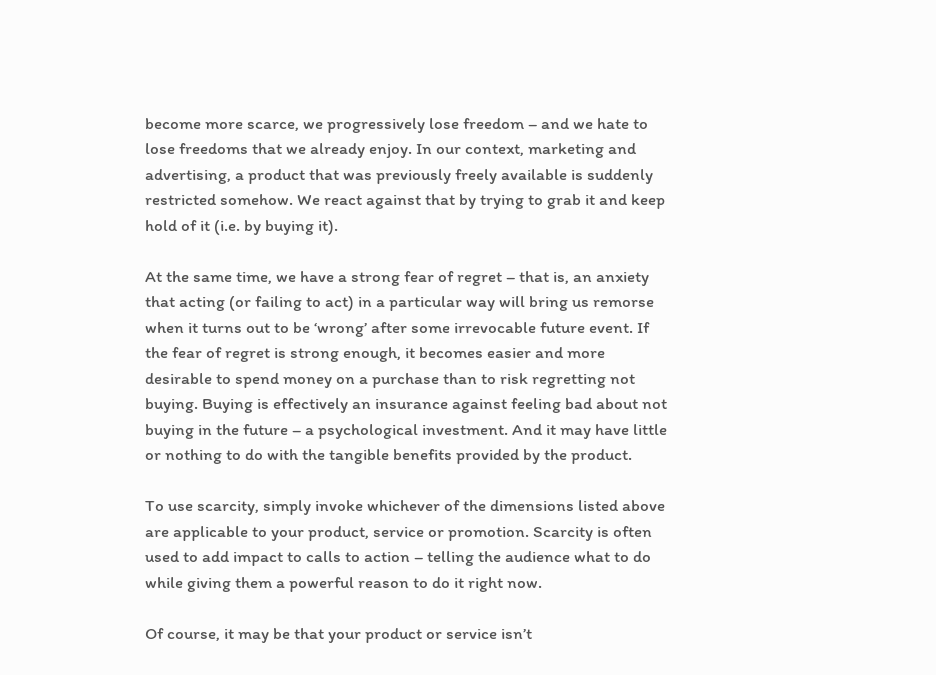become more scarce, we progressively lose freedom – and we hate to lose freedoms that we already enjoy. In our context, marketing and advertising, a product that was previously freely available is suddenly restricted somehow. We react against that by trying to grab it and keep hold of it (i.e. by buying it).

At the same time, we have a strong fear of regret – that is, an anxiety that acting (or failing to act) in a particular way will bring us remorse when it turns out to be ‘wrong’ after some irrevocable future event. If the fear of regret is strong enough, it becomes easier and more desirable to spend money on a purchase than to risk regretting not buying. Buying is effectively an insurance against feeling bad about not buying in the future – a psychological investment. And it may have little or nothing to do with the tangible benefits provided by the product.

To use scarcity, simply invoke whichever of the dimensions listed above are applicable to your product, service or promotion. Scarcity is often used to add impact to calls to action – telling the audience what to do while giving them a powerful reason to do it right now.

Of course, it may be that your product or service isn’t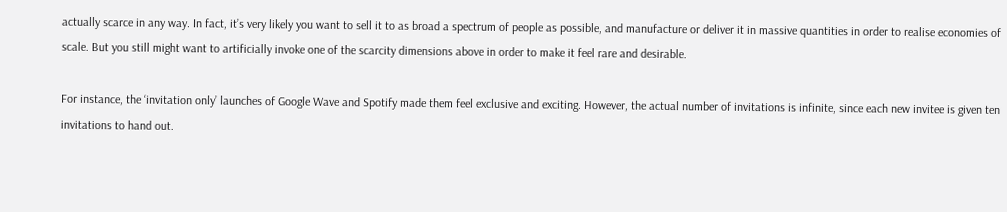actually scarce in any way. In fact, it’s very likely you want to sell it to as broad a spectrum of people as possible, and manufacture or deliver it in massive quantities in order to realise economies of scale. But you still might want to artificially invoke one of the scarcity dimensions above in order to make it feel rare and desirable.

For instance, the ‘invitation only’ launches of Google Wave and Spotify made them feel exclusive and exciting. However, the actual number of invitations is infinite, since each new invitee is given ten invitations to hand out.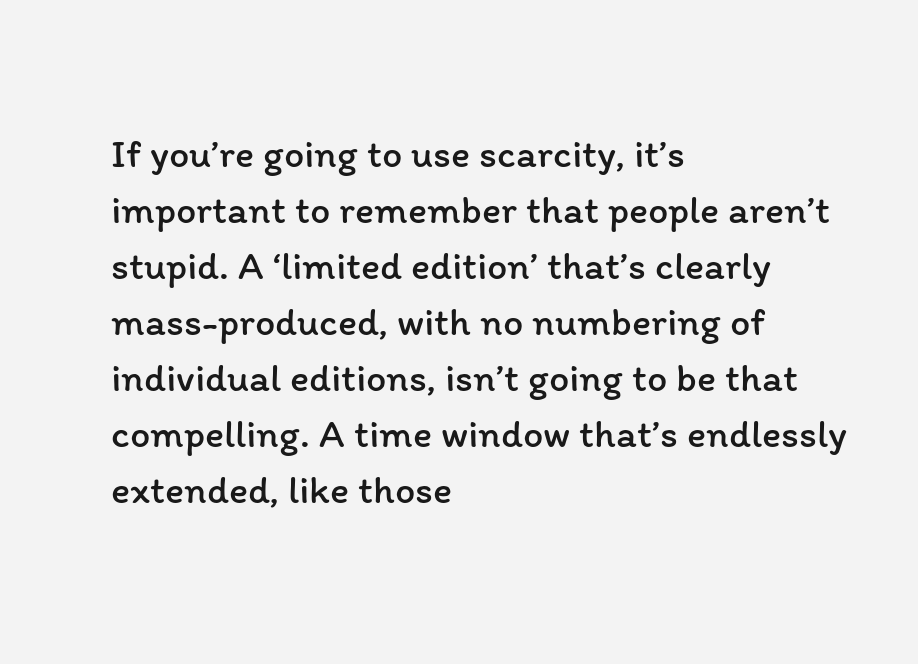If you’re going to use scarcity, it’s important to remember that people aren’t stupid. A ‘limited edition’ that’s clearly mass-produced, with no numbering of individual editions, isn’t going to be that compelling. A time window that’s endlessly extended, like those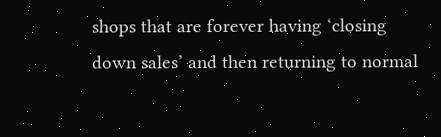shops that are forever having ‘closing down sales’ and then returning to normal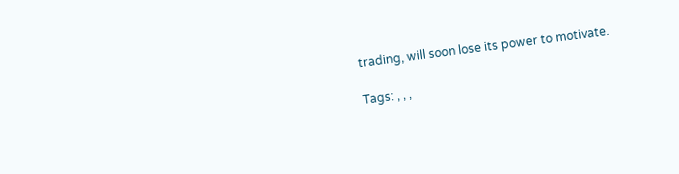trading, will soon lose its power to motivate.

Tags: , , ,